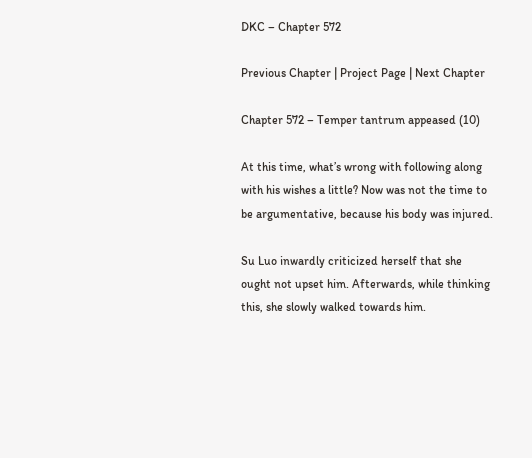DKC – Chapter 572

Previous Chapter | Project Page | Next Chapter

Chapter 572 – Temper tantrum appeased (10)

At this time, what’s wrong with following along with his wishes a little? Now was not the time to be argumentative, because his body was injured.

Su Luo inwardly criticized herself that she ought not upset him. Afterwards, while thinking this, she slowly walked towards him.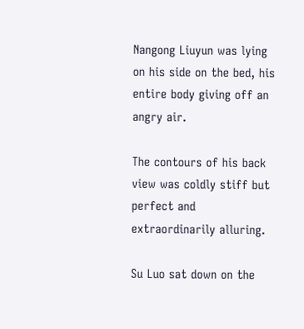Nangong Liuyun was lying on his side on the bed, his entire body giving off an angry air.

The contours of his back view was coldly stiff but perfect and extraordinarily alluring.

Su Luo sat down on the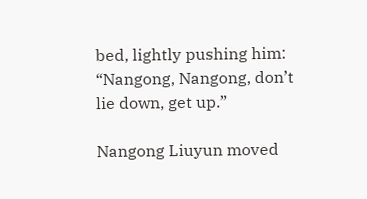bed, lightly pushing him: “Nangong, Nangong, don’t lie down, get up.”

Nangong Liuyun moved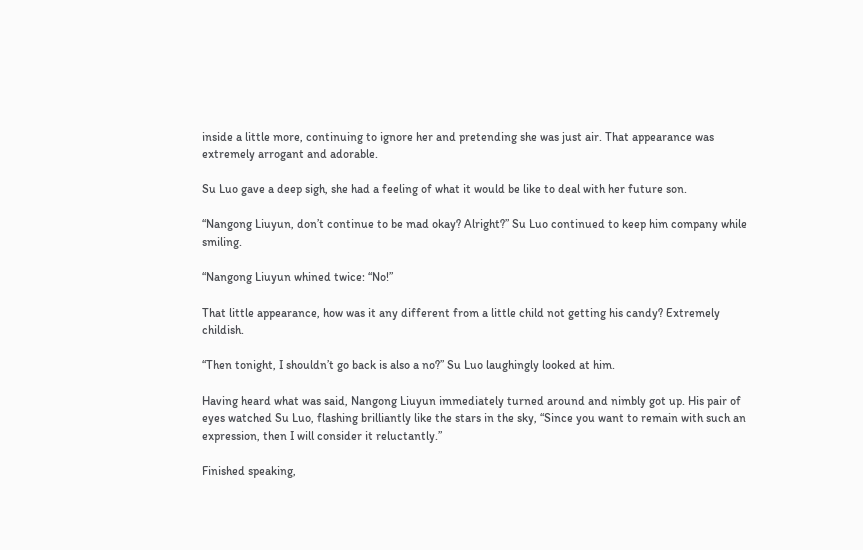inside a little more, continuing to ignore her and pretending she was just air. That appearance was extremely arrogant and adorable.

Su Luo gave a deep sigh, she had a feeling of what it would be like to deal with her future son.

“Nangong Liuyun, don’t continue to be mad okay? Alright?” Su Luo continued to keep him company while smiling.

“Nangong Liuyun whined twice: “No!”

That little appearance, how was it any different from a little child not getting his candy? Extremely childish.

“Then tonight, I shouldn’t go back is also a no?” Su Luo laughingly looked at him.

Having heard what was said, Nangong Liuyun immediately turned around and nimbly got up. His pair of eyes watched Su Luo, flashing brilliantly like the stars in the sky, “Since you want to remain with such an expression, then I will consider it reluctantly.”

Finished speaking,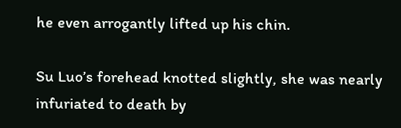he even arrogantly lifted up his chin.

Su Luo’s forehead knotted slightly, she was nearly infuriated to death by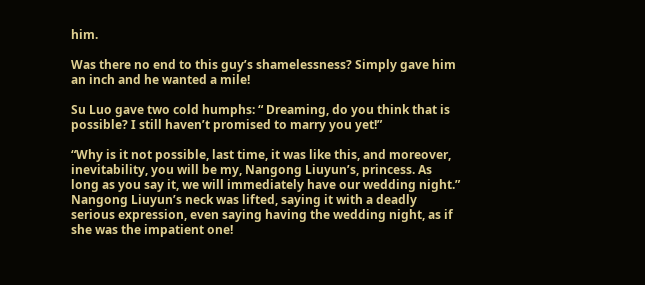him.

Was there no end to this guy’s shamelessness? Simply gave him an inch and he wanted a mile!

Su Luo gave two cold humphs: “ Dreaming, do you think that is possible? I still haven’t promised to marry you yet!”

“Why is it not possible, last time, it was like this, and moreover, inevitability, you will be my, Nangong Liuyun’s, princess. As long as you say it, we will immediately have our wedding night.” Nangong Liuyun’s neck was lifted, saying it with a deadly serious expression, even saying having the wedding night, as if she was the impatient one!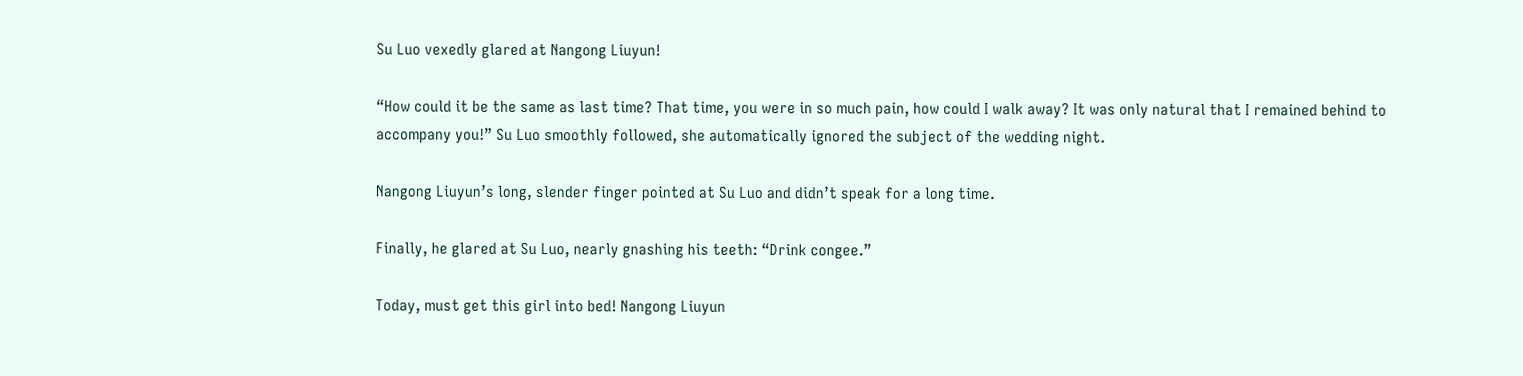Su Luo vexedly glared at Nangong Liuyun!

“How could it be the same as last time? That time, you were in so much pain, how could I walk away? It was only natural that I remained behind to accompany you!” Su Luo smoothly followed, she automatically ignored the subject of the wedding night.

Nangong Liuyun’s long, slender finger pointed at Su Luo and didn’t speak for a long time.

Finally, he glared at Su Luo, nearly gnashing his teeth: “Drink congee.”

Today, must get this girl into bed! Nangong Liuyun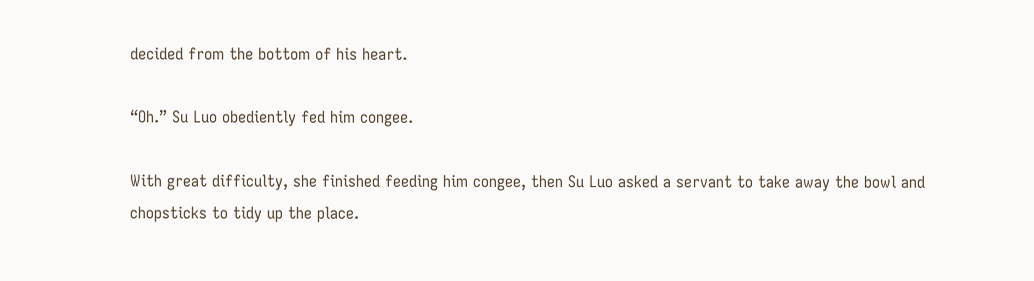decided from the bottom of his heart.

“Oh.” Su Luo obediently fed him congee.

With great difficulty, she finished feeding him congee, then Su Luo asked a servant to take away the bowl and chopsticks to tidy up the place.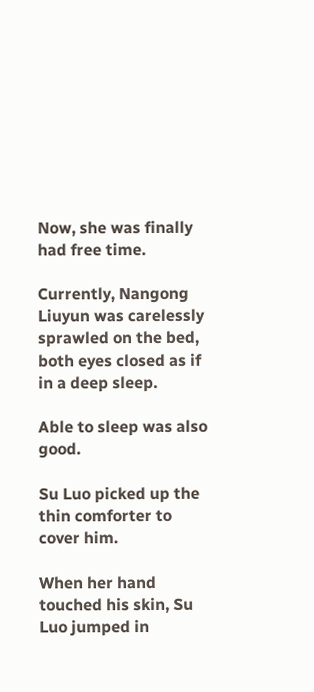Now, she was finally had free time.

Currently, Nangong Liuyun was carelessly sprawled on the bed, both eyes closed as if in a deep sleep.

Able to sleep was also good.

Su Luo picked up the thin comforter to cover him.

When her hand touched his skin, Su Luo jumped in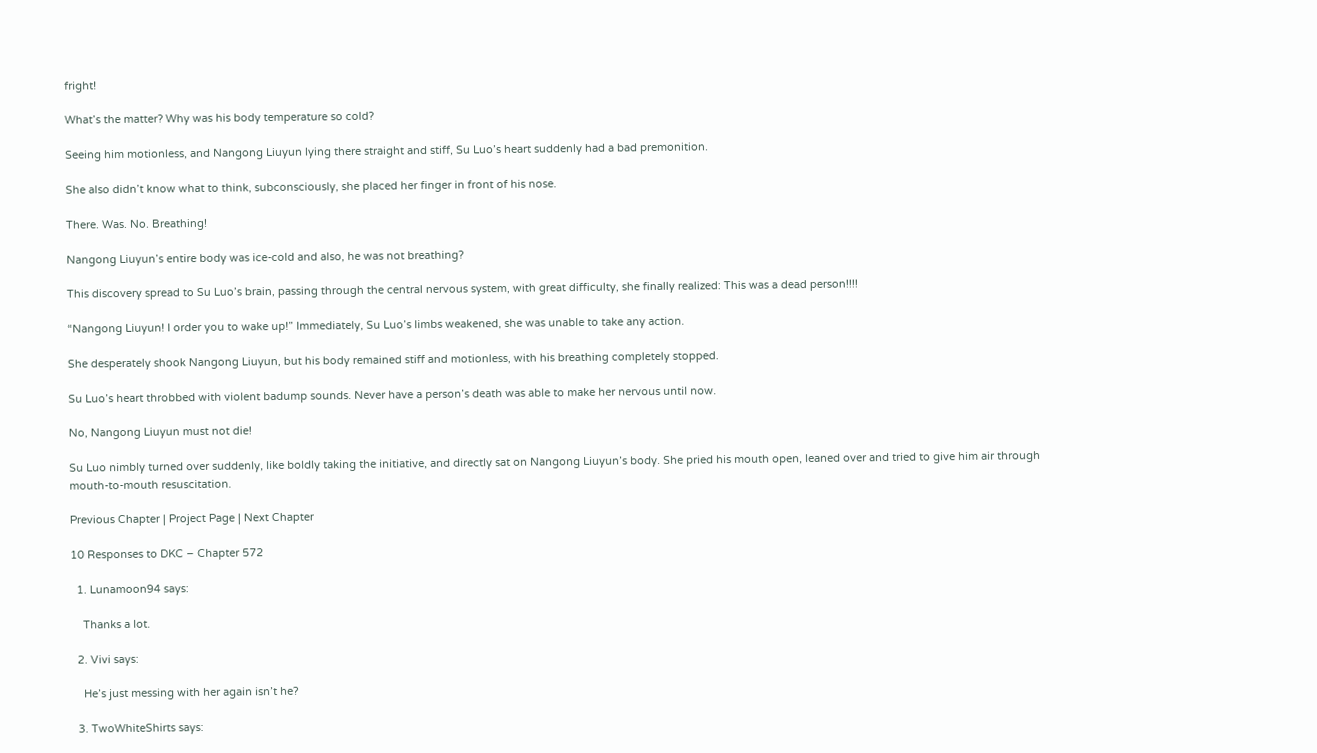fright!

What’s the matter? Why was his body temperature so cold?

Seeing him motionless, and Nangong Liuyun lying there straight and stiff, Su Luo’s heart suddenly had a bad premonition.

She also didn’t know what to think, subconsciously, she placed her finger in front of his nose.

There. Was. No. Breathing!

Nangong Liuyun’s entire body was ice-cold and also, he was not breathing?

This discovery spread to Su Luo’s brain, passing through the central nervous system, with great difficulty, she finally realized: This was a dead person!!!!

“Nangong Liuyun! I order you to wake up!” Immediately, Su Luo’s limbs weakened, she was unable to take any action.

She desperately shook Nangong Liuyun, but his body remained stiff and motionless, with his breathing completely stopped.

Su Luo’s heart throbbed with violent badump sounds. Never have a person’s death was able to make her nervous until now.

No, Nangong Liuyun must not die!

Su Luo nimbly turned over suddenly, like boldly taking the initiative, and directly sat on Nangong Liuyun’s body. She pried his mouth open, leaned over and tried to give him air through mouth-to-mouth resuscitation.

Previous Chapter | Project Page | Next Chapter

10 Responses to DKC – Chapter 572

  1. Lunamoon94 says:

    Thanks a lot.

  2. Vivi says:

    He’s just messing with her again isn’t he?

  3. TwoWhiteShirts says: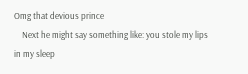Omg that devious prince
    Next he might say something like: you stole my lips in my sleep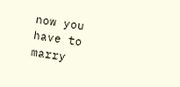now you have to marry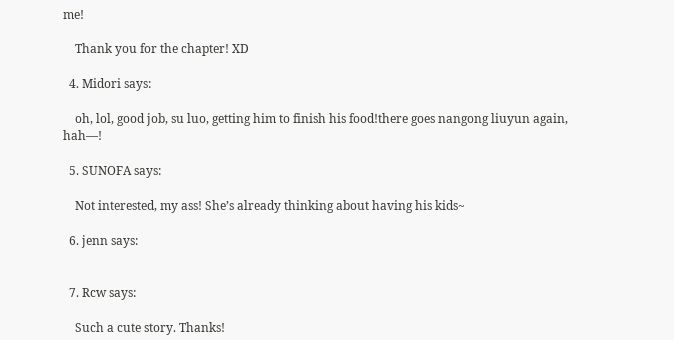me!

    Thank you for the chapter! XD

  4. Midori says:

    oh, lol, good job, su luo, getting him to finish his food!there goes nangong liuyun again, hah—!

  5. SUNOFA says:

    Not interested, my ass! She’s already thinking about having his kids~

  6. jenn says:


  7. Rcw says:

    Such a cute story. Thanks!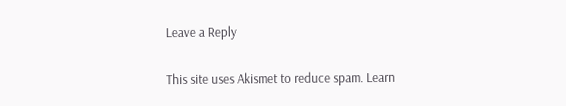Leave a Reply

This site uses Akismet to reduce spam. Learn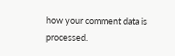how your comment data is processed.